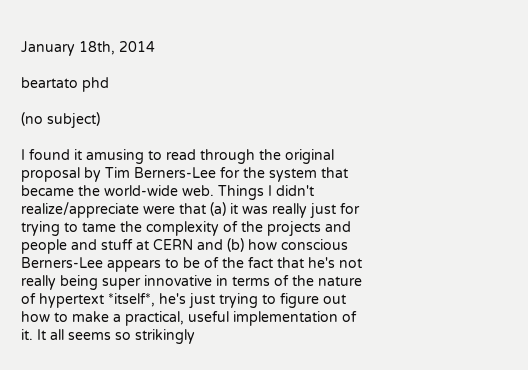January 18th, 2014

beartato phd

(no subject)

I found it amusing to read through the original proposal by Tim Berners-Lee for the system that became the world-wide web. Things I didn't realize/appreciate were that (a) it was really just for trying to tame the complexity of the projects and people and stuff at CERN and (b) how conscious Berners-Lee appears to be of the fact that he's not really being super innovative in terms of the nature of hypertext *itself*, he's just trying to figure out how to make a practical, useful implementation of it. It all seems so strikingly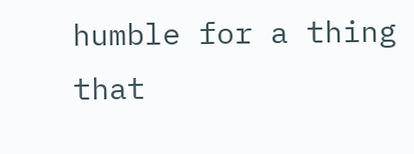humble for a thing that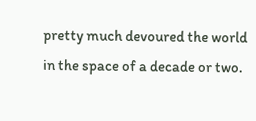pretty much devoured the world in the space of a decade or two.